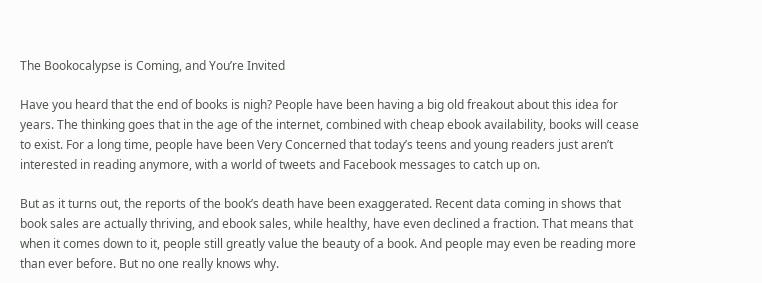The Bookocalypse is Coming, and You’re Invited

Have you heard that the end of books is nigh? People have been having a big old freakout about this idea for years. The thinking goes that in the age of the internet, combined with cheap ebook availability, books will cease to exist. For a long time, people have been Very Concerned that today’s teens and young readers just aren’t interested in reading anymore, with a world of tweets and Facebook messages to catch up on.

But as it turns out, the reports of the book’s death have been exaggerated. Recent data coming in shows that book sales are actually thriving, and ebook sales, while healthy, have even declined a fraction. That means that when it comes down to it, people still greatly value the beauty of a book. And people may even be reading more than ever before. But no one really knows why.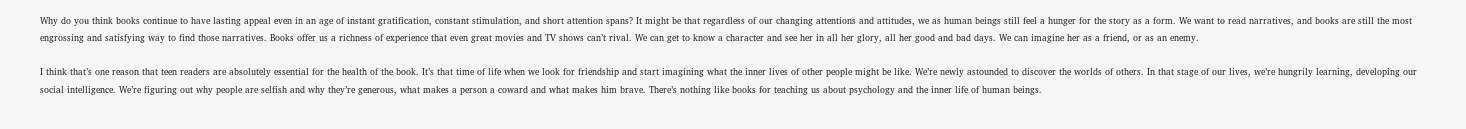Why do you think books continue to have lasting appeal even in an age of instant gratification, constant stimulation, and short attention spans? It might be that regardless of our changing attentions and attitudes, we as human beings still feel a hunger for the story as a form. We want to read narratives, and books are still the most engrossing and satisfying way to find those narratives. Books offer us a richness of experience that even great movies and TV shows can’t rival. We can get to know a character and see her in all her glory, all her good and bad days. We can imagine her as a friend, or as an enemy.

I think that’s one reason that teen readers are absolutely essential for the health of the book. It’s that time of life when we look for friendship and start imagining what the inner lives of other people might be like. We’re newly astounded to discover the worlds of others. In that stage of our lives, we’re hungrily learning, developing our social intelligence. We’re figuring out why people are selfish and why they’re generous, what makes a person a coward and what makes him brave. There’s nothing like books for teaching us about psychology and the inner life of human beings.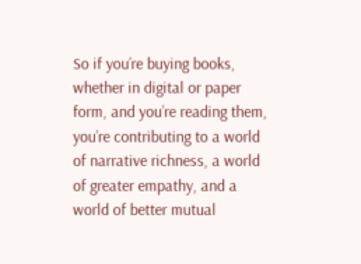So if you’re buying books, whether in digital or paper form, and you’re reading them, you’re contributing to a world of narrative richness, a world of greater empathy, and a world of better mutual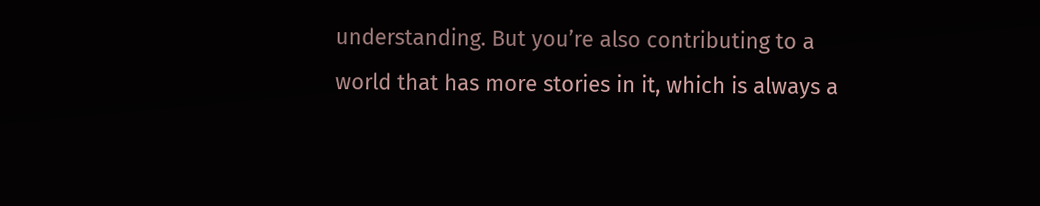understanding. But you’re also contributing to a world that has more stories in it, which is always a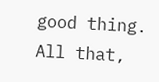good thing. All that,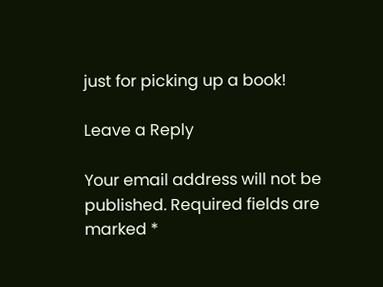just for picking up a book!

Leave a Reply

Your email address will not be published. Required fields are marked *